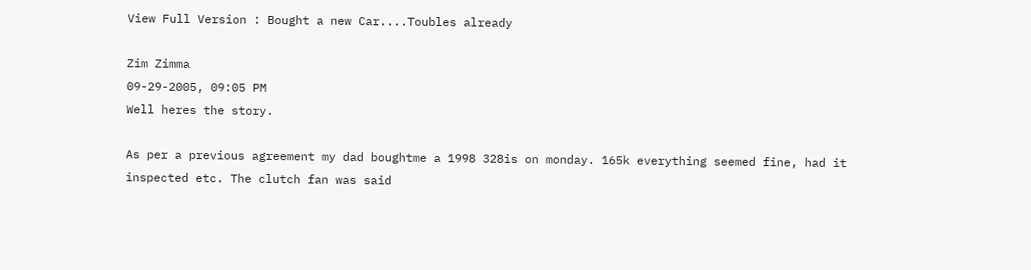View Full Version : Bought a new Car....Toubles already

Zim Zimma
09-29-2005, 09:05 PM
Well heres the story.

As per a previous agreement my dad boughtme a 1998 328is on monday. 165k everything seemed fine, had it inspected etc. The clutch fan was said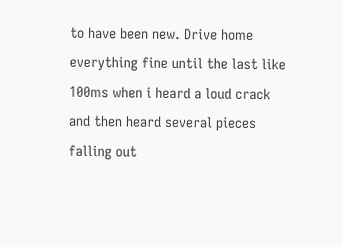to have been new. Drive home everything fine until the last like 100ms when i heard a loud crack and then heard several pieces falling out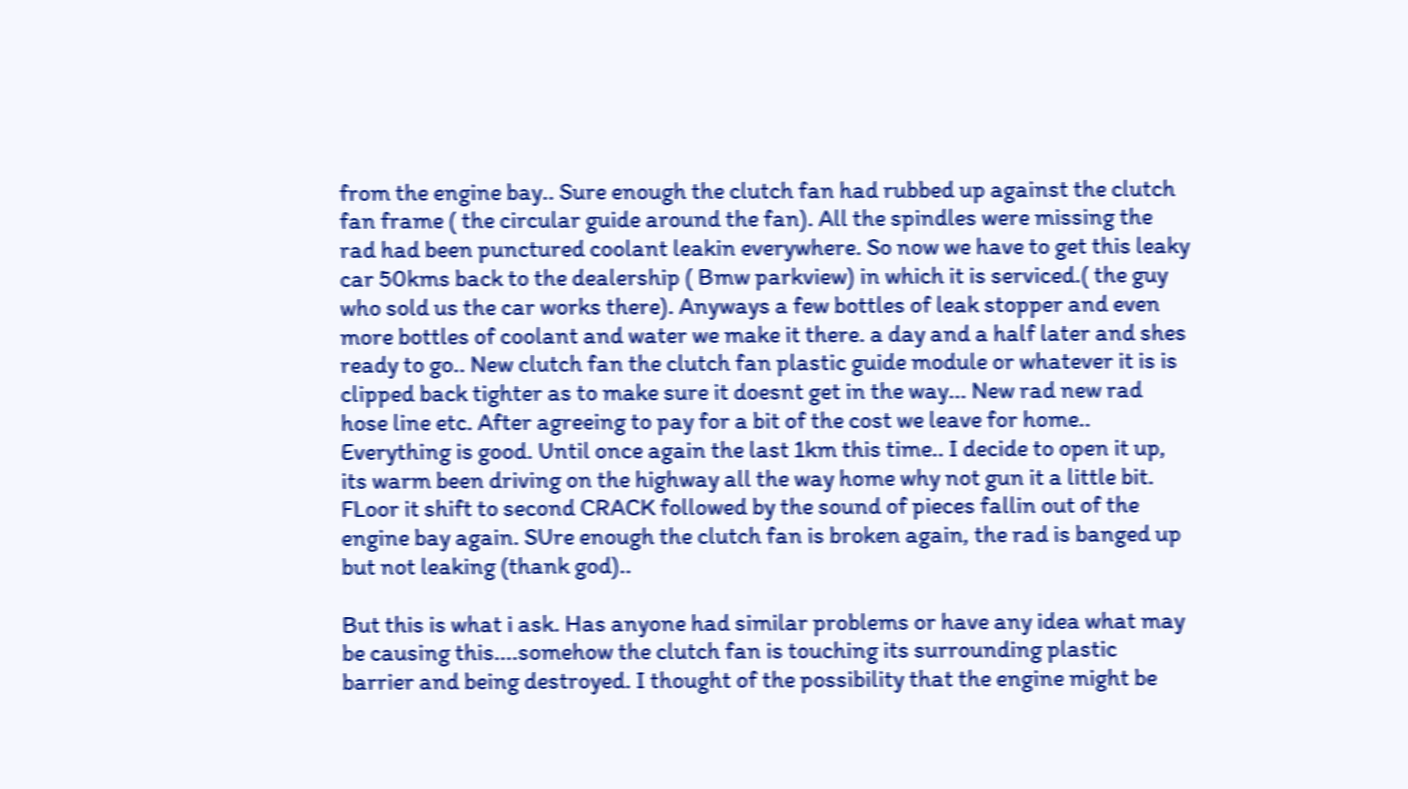from the engine bay.. Sure enough the clutch fan had rubbed up against the clutch fan frame ( the circular guide around the fan). All the spindles were missing the rad had been punctured coolant leakin everywhere. So now we have to get this leaky car 50kms back to the dealership ( Bmw parkview) in which it is serviced.( the guy who sold us the car works there). Anyways a few bottles of leak stopper and even more bottles of coolant and water we make it there. a day and a half later and shes ready to go.. New clutch fan the clutch fan plastic guide module or whatever it is is clipped back tighter as to make sure it doesnt get in the way... New rad new rad hose line etc. After agreeing to pay for a bit of the cost we leave for home.. Everything is good. Until once again the last 1km this time.. I decide to open it up, its warm been driving on the highway all the way home why not gun it a little bit. FLoor it shift to second CRACK followed by the sound of pieces fallin out of the engine bay again. SUre enough the clutch fan is broken again, the rad is banged up but not leaking (thank god)..

But this is what i ask. Has anyone had similar problems or have any idea what may be causing this....somehow the clutch fan is touching its surrounding plastic barrier and being destroyed. I thought of the possibility that the engine might be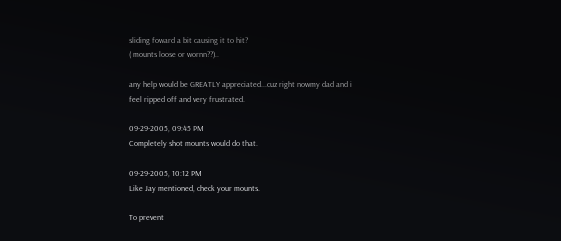sliding foward a bit causing it to hit?
( mounts loose or wornn??)..

any help would be GREATLY appreciated...cuz right nowmy dad and i feel ripped off and very frustrated.

09-29-2005, 09:45 PM
Completely shot mounts would do that.

09-29-2005, 10:12 PM
Like Jay mentioned, check your mounts.

To prevent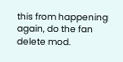this from happening again, do the fan delete mod.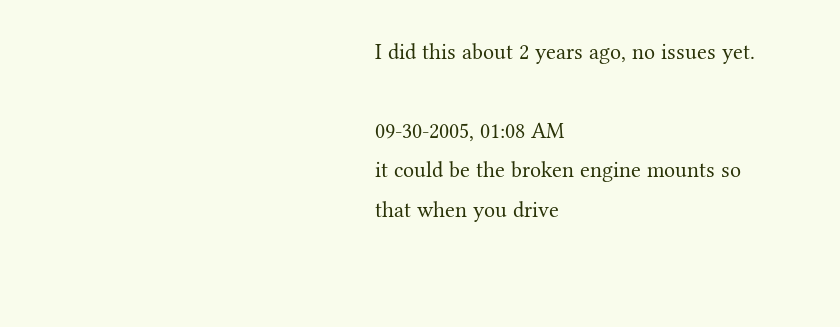I did this about 2 years ago, no issues yet.

09-30-2005, 01:08 AM
it could be the broken engine mounts so that when you drive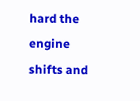hard the engine shifts and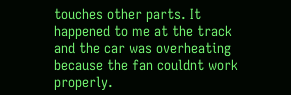touches other parts. It happened to me at the track and the car was overheating because the fan couldnt work properly.